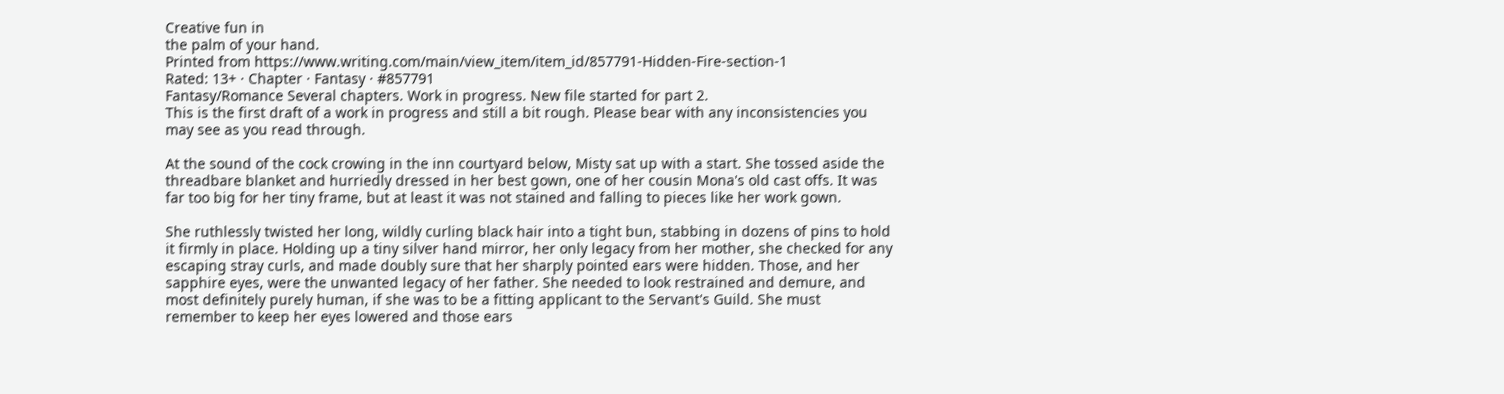Creative fun in
the palm of your hand.
Printed from https://www.writing.com/main/view_item/item_id/857791-Hidden-Fire-section-1
Rated: 13+ · Chapter · Fantasy · #857791
Fantasy/Romance Several chapters. Work in progress. New file started for part 2.
This is the first draft of a work in progress and still a bit rough. Please bear with any inconsistencies you may see as you read through.

At the sound of the cock crowing in the inn courtyard below, Misty sat up with a start. She tossed aside the threadbare blanket and hurriedly dressed in her best gown, one of her cousin Mona's old cast offs. It was far too big for her tiny frame, but at least it was not stained and falling to pieces like her work gown.

She ruthlessly twisted her long, wildly curling black hair into a tight bun, stabbing in dozens of pins to hold it firmly in place. Holding up a tiny silver hand mirror, her only legacy from her mother, she checked for any escaping stray curls, and made doubly sure that her sharply pointed ears were hidden. Those, and her sapphire eyes, were the unwanted legacy of her father. She needed to look restrained and demure, and most definitely purely human, if she was to be a fitting applicant to the Servant's Guild. She must remember to keep her eyes lowered and those ears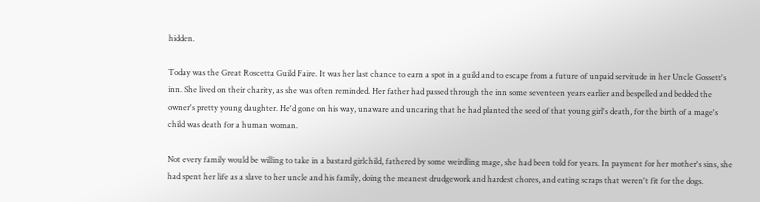hidden.

Today was the Great Roscetta Guild Faire. It was her last chance to earn a spot in a guild and to escape from a future of unpaid servitude in her Uncle Gossett's inn. She lived on their charity, as she was often reminded. Her father had passed through the inn some seventeen years earlier and bespelled and bedded the owner's pretty young daughter. He'd gone on his way, unaware and uncaring that he had planted the seed of that young girl's death, for the birth of a mage's child was death for a human woman.

Not every family would be willing to take in a bastard girlchild, fathered by some weirdling mage, she had been told for years. In payment for her mother's sins, she had spent her life as a slave to her uncle and his family, doing the meanest drudgework and hardest chores, and eating scraps that weren't fit for the dogs.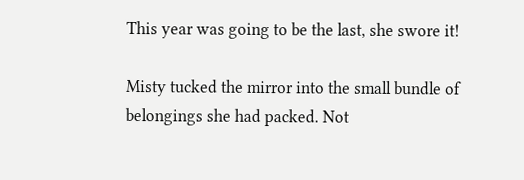This year was going to be the last, she swore it!

Misty tucked the mirror into the small bundle of belongings she had packed. Not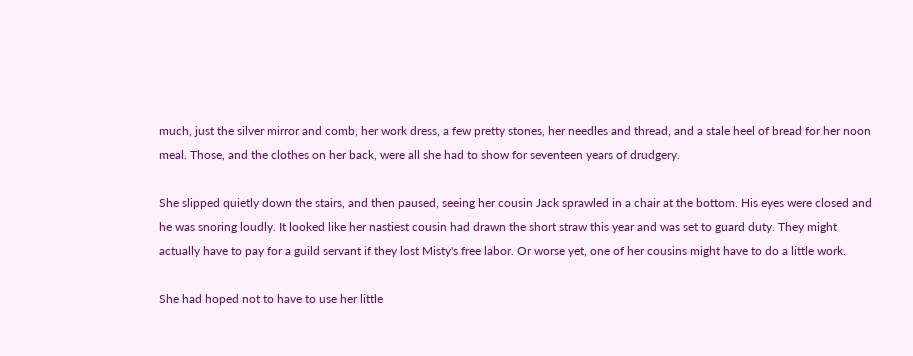much, just the silver mirror and comb, her work dress, a few pretty stones, her needles and thread, and a stale heel of bread for her noon meal. Those, and the clothes on her back, were all she had to show for seventeen years of drudgery.

She slipped quietly down the stairs, and then paused, seeing her cousin Jack sprawled in a chair at the bottom. His eyes were closed and he was snoring loudly. It looked like her nastiest cousin had drawn the short straw this year and was set to guard duty. They might actually have to pay for a guild servant if they lost Misty's free labor. Or worse yet, one of her cousins might have to do a little work.

She had hoped not to have to use her little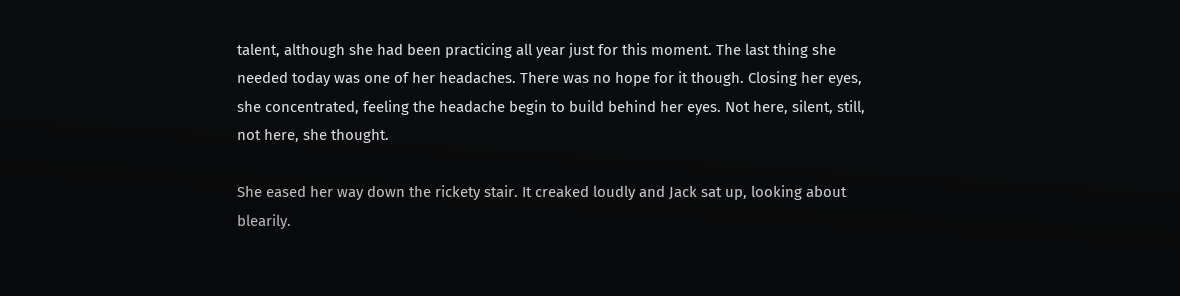talent, although she had been practicing all year just for this moment. The last thing she needed today was one of her headaches. There was no hope for it though. Closing her eyes, she concentrated, feeling the headache begin to build behind her eyes. Not here, silent, still, not here, she thought.

She eased her way down the rickety stair. It creaked loudly and Jack sat up, looking about blearily.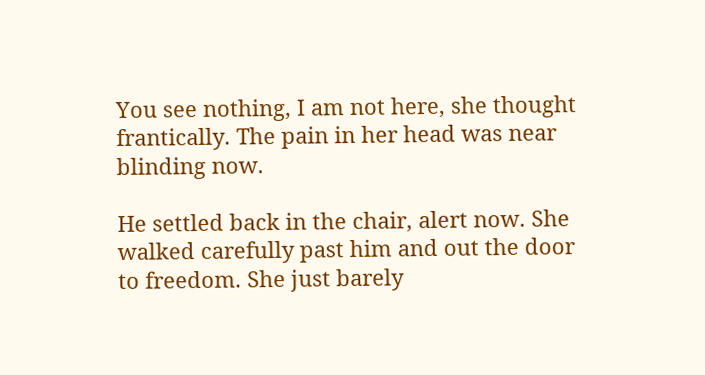You see nothing, I am not here, she thought frantically. The pain in her head was near blinding now.

He settled back in the chair, alert now. She walked carefully past him and out the door to freedom. She just barely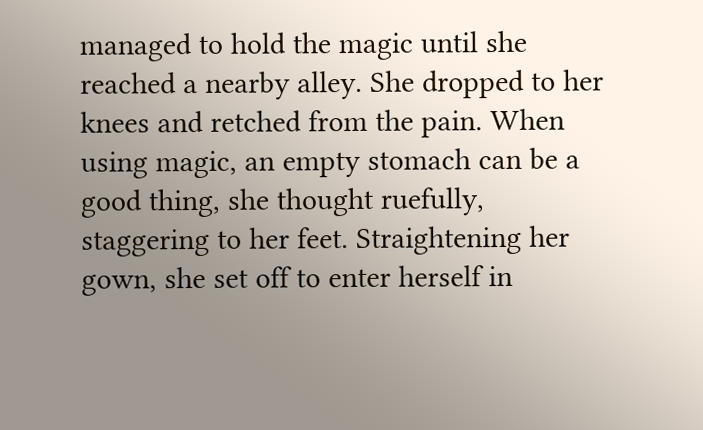managed to hold the magic until she reached a nearby alley. She dropped to her knees and retched from the pain. When using magic, an empty stomach can be a good thing, she thought ruefully, staggering to her feet. Straightening her gown, she set off to enter herself in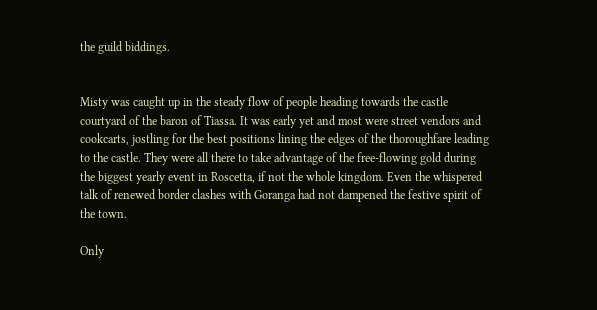the guild biddings.


Misty was caught up in the steady flow of people heading towards the castle courtyard of the baron of Tiassa. It was early yet and most were street vendors and cookcarts, jostling for the best positions lining the edges of the thoroughfare leading to the castle. They were all there to take advantage of the free-flowing gold during the biggest yearly event in Roscetta, if not the whole kingdom. Even the whispered talk of renewed border clashes with Goranga had not dampened the festive spirit of the town.

Only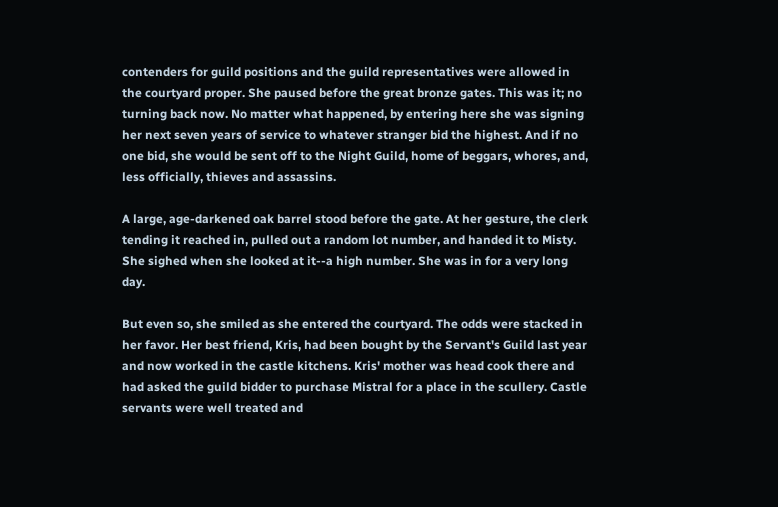contenders for guild positions and the guild representatives were allowed in the courtyard proper. She paused before the great bronze gates. This was it; no turning back now. No matter what happened, by entering here she was signing her next seven years of service to whatever stranger bid the highest. And if no one bid, she would be sent off to the Night Guild, home of beggars, whores, and, less officially, thieves and assassins.

A large, age-darkened oak barrel stood before the gate. At her gesture, the clerk tending it reached in, pulled out a random lot number, and handed it to Misty. She sighed when she looked at it--a high number. She was in for a very long day.

But even so, she smiled as she entered the courtyard. The odds were stacked in her favor. Her best friend, Kris, had been bought by the Servant's Guild last year and now worked in the castle kitchens. Kris' mother was head cook there and had asked the guild bidder to purchase Mistral for a place in the scullery. Castle servants were well treated and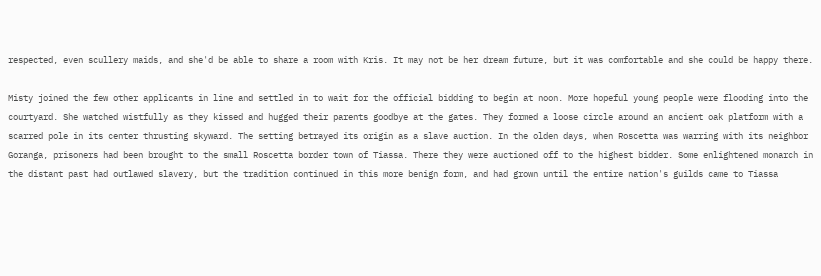respected, even scullery maids, and she'd be able to share a room with Kris. It may not be her dream future, but it was comfortable and she could be happy there.

Misty joined the few other applicants in line and settled in to wait for the official bidding to begin at noon. More hopeful young people were flooding into the courtyard. She watched wistfully as they kissed and hugged their parents goodbye at the gates. They formed a loose circle around an ancient oak platform with a scarred pole in its center thrusting skyward. The setting betrayed its origin as a slave auction. In the olden days, when Roscetta was warring with its neighbor Goranga, prisoners had been brought to the small Roscetta border town of Tiassa. There they were auctioned off to the highest bidder. Some enlightened monarch in the distant past had outlawed slavery, but the tradition continued in this more benign form, and had grown until the entire nation's guilds came to Tiassa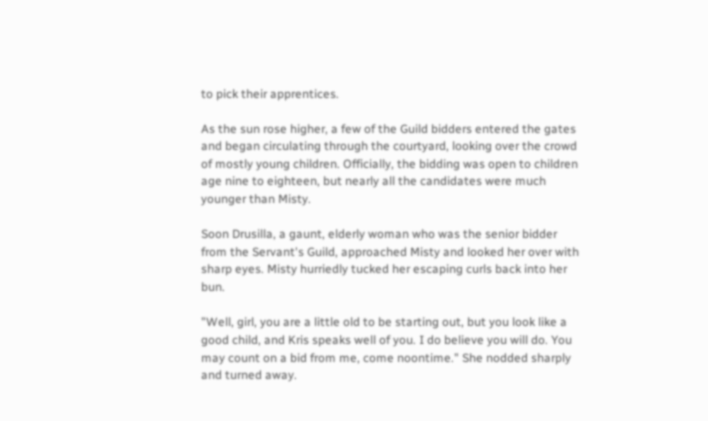to pick their apprentices.

As the sun rose higher, a few of the Guild bidders entered the gates and began circulating through the courtyard, looking over the crowd of mostly young children. Officially, the bidding was open to children age nine to eighteen, but nearly all the candidates were much younger than Misty.

Soon Drusilla, a gaunt, elderly woman who was the senior bidder from the Servant's Guild, approached Misty and looked her over with sharp eyes. Misty hurriedly tucked her escaping curls back into her bun.

"Well, girl, you are a little old to be starting out, but you look like a good child, and Kris speaks well of you. I do believe you will do. You may count on a bid from me, come noontime." She nodded sharply and turned away.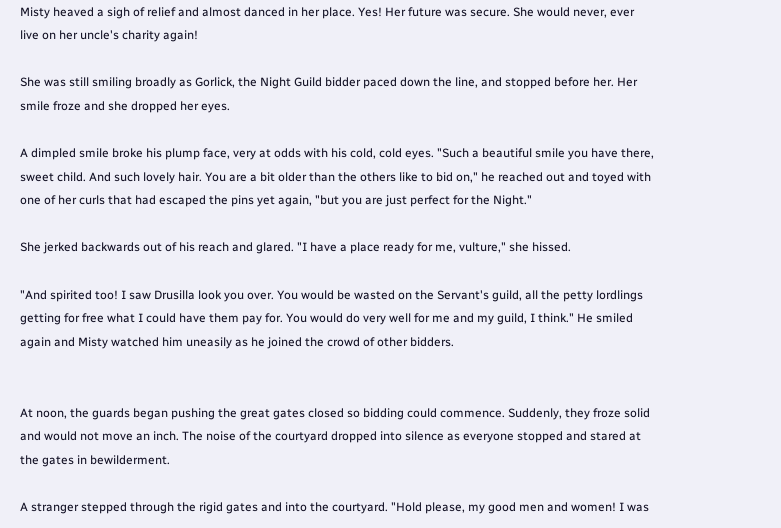Misty heaved a sigh of relief and almost danced in her place. Yes! Her future was secure. She would never, ever live on her uncle's charity again!

She was still smiling broadly as Gorlick, the Night Guild bidder paced down the line, and stopped before her. Her smile froze and she dropped her eyes.

A dimpled smile broke his plump face, very at odds with his cold, cold eyes. "Such a beautiful smile you have there, sweet child. And such lovely hair. You are a bit older than the others like to bid on," he reached out and toyed with one of her curls that had escaped the pins yet again, "but you are just perfect for the Night."

She jerked backwards out of his reach and glared. "I have a place ready for me, vulture," she hissed.

"And spirited too! I saw Drusilla look you over. You would be wasted on the Servant's guild, all the petty lordlings getting for free what I could have them pay for. You would do very well for me and my guild, I think." He smiled again and Misty watched him uneasily as he joined the crowd of other bidders.


At noon, the guards began pushing the great gates closed so bidding could commence. Suddenly, they froze solid and would not move an inch. The noise of the courtyard dropped into silence as everyone stopped and stared at the gates in bewilderment.

A stranger stepped through the rigid gates and into the courtyard. "Hold please, my good men and women! I was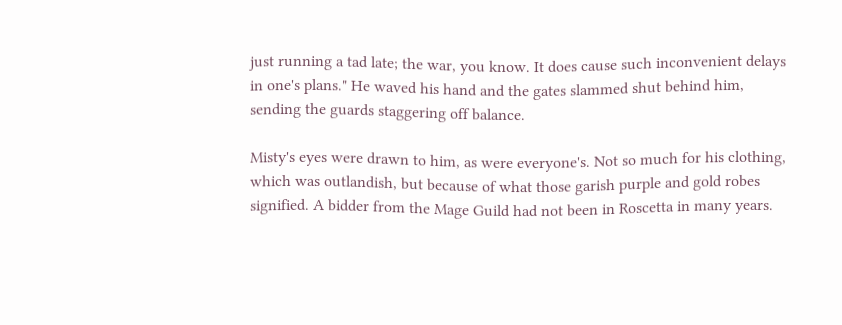just running a tad late; the war, you know. It does cause such inconvenient delays in one's plans." He waved his hand and the gates slammed shut behind him, sending the guards staggering off balance.

Misty's eyes were drawn to him, as were everyone's. Not so much for his clothing, which was outlandish, but because of what those garish purple and gold robes signified. A bidder from the Mage Guild had not been in Roscetta in many years.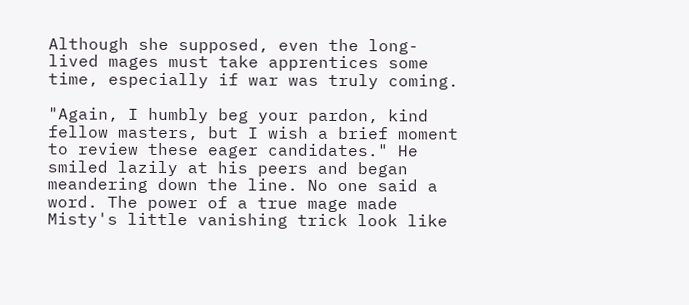Although she supposed, even the long-lived mages must take apprentices some time, especially if war was truly coming.

"Again, I humbly beg your pardon, kind fellow masters, but I wish a brief moment to review these eager candidates." He smiled lazily at his peers and began meandering down the line. No one said a word. The power of a true mage made Misty's little vanishing trick look like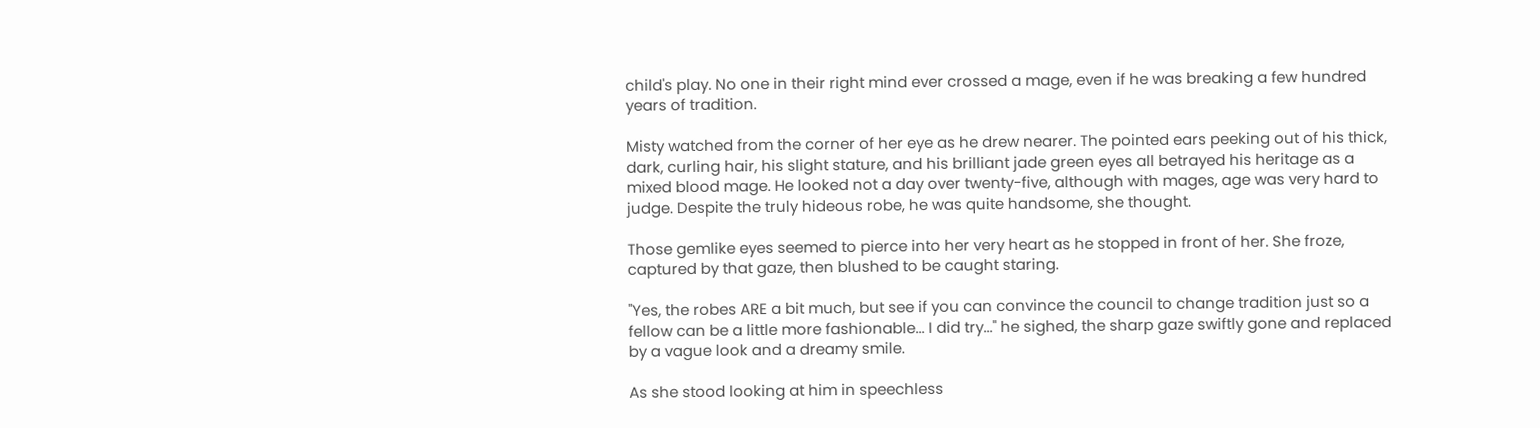child's play. No one in their right mind ever crossed a mage, even if he was breaking a few hundred years of tradition.

Misty watched from the corner of her eye as he drew nearer. The pointed ears peeking out of his thick, dark, curling hair, his slight stature, and his brilliant jade green eyes all betrayed his heritage as a mixed blood mage. He looked not a day over twenty-five, although with mages, age was very hard to judge. Despite the truly hideous robe, he was quite handsome, she thought.

Those gemlike eyes seemed to pierce into her very heart as he stopped in front of her. She froze, captured by that gaze, then blushed to be caught staring.

"Yes, the robes ARE a bit much, but see if you can convince the council to change tradition just so a fellow can be a little more fashionable... I did try..." he sighed, the sharp gaze swiftly gone and replaced by a vague look and a dreamy smile.

As she stood looking at him in speechless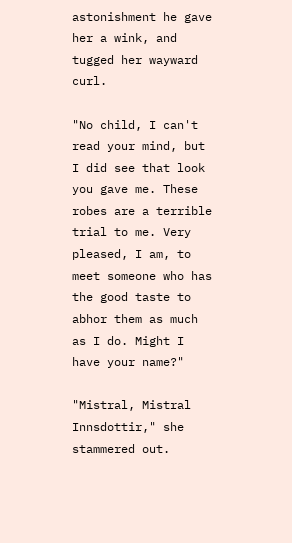astonishment he gave her a wink, and tugged her wayward curl.

"No child, I can't read your mind, but I did see that look you gave me. These robes are a terrible trial to me. Very pleased, I am, to meet someone who has the good taste to abhor them as much as I do. Might I have your name?"

"Mistral, Mistral Innsdottir," she stammered out.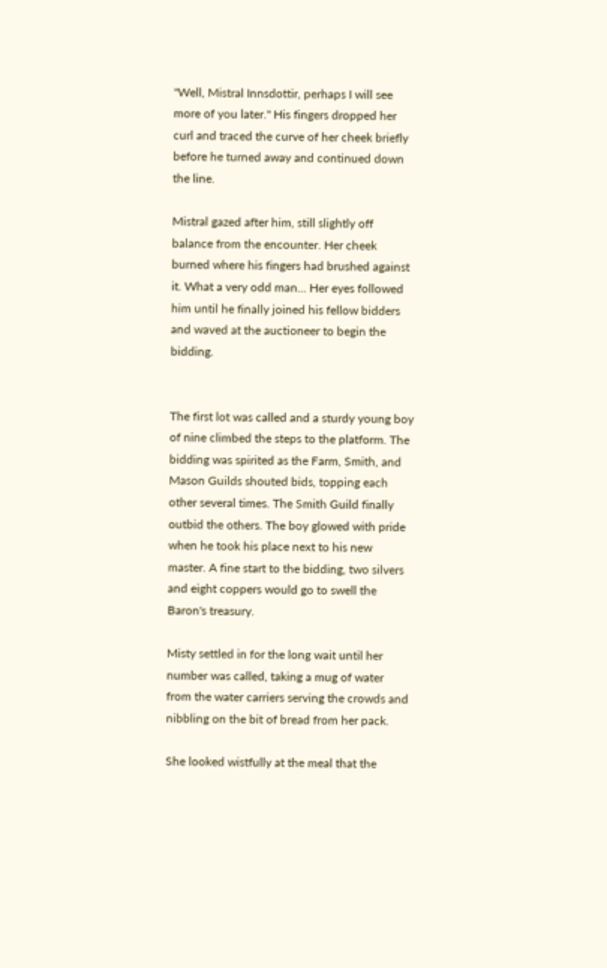"Well, Mistral Innsdottir, perhaps I will see more of you later." His fingers dropped her curl and traced the curve of her cheek briefly before he turned away and continued down the line.

Mistral gazed after him, still slightly off balance from the encounter. Her cheek burned where his fingers had brushed against it. What a very odd man... Her eyes followed him until he finally joined his fellow bidders and waved at the auctioneer to begin the bidding.


The first lot was called and a sturdy young boy of nine climbed the steps to the platform. The bidding was spirited as the Farm, Smith, and Mason Guilds shouted bids, topping each other several times. The Smith Guild finally outbid the others. The boy glowed with pride when he took his place next to his new master. A fine start to the bidding, two silvers and eight coppers would go to swell the Baron's treasury.

Misty settled in for the long wait until her number was called, taking a mug of water from the water carriers serving the crowds and nibbling on the bit of bread from her pack.

She looked wistfully at the meal that the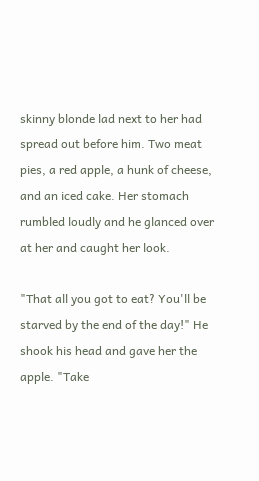skinny blonde lad next to her had spread out before him. Two meat pies, a red apple, a hunk of cheese, and an iced cake. Her stomach rumbled loudly and he glanced over at her and caught her look.

"That all you got to eat? You'll be starved by the end of the day!" He shook his head and gave her the apple. "Take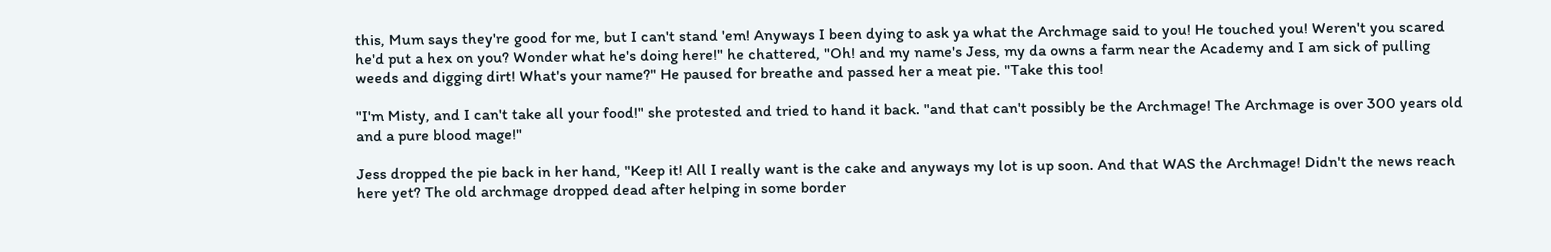this, Mum says they're good for me, but I can't stand 'em! Anyways I been dying to ask ya what the Archmage said to you! He touched you! Weren't you scared he'd put a hex on you? Wonder what he's doing here!" he chattered, "Oh! and my name's Jess, my da owns a farm near the Academy and I am sick of pulling weeds and digging dirt! What's your name?" He paused for breathe and passed her a meat pie. "Take this too!

"I'm Misty, and I can't take all your food!" she protested and tried to hand it back. "and that can't possibly be the Archmage! The Archmage is over 300 years old and a pure blood mage!"

Jess dropped the pie back in her hand, "Keep it! All I really want is the cake and anyways my lot is up soon. And that WAS the Archmage! Didn't the news reach here yet? The old archmage dropped dead after helping in some border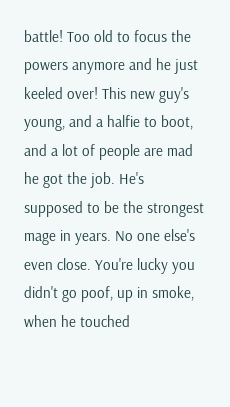battle! Too old to focus the powers anymore and he just keeled over! This new guy's young, and a halfie to boot, and a lot of people are mad he got the job. He's supposed to be the strongest mage in years. No one else's even close. You're lucky you didn't go poof, up in smoke, when he touched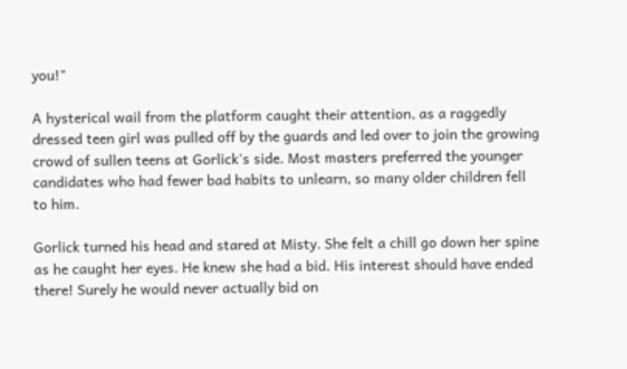you!"

A hysterical wail from the platform caught their attention, as a raggedly dressed teen girl was pulled off by the guards and led over to join the growing crowd of sullen teens at Gorlick's side. Most masters preferred the younger candidates who had fewer bad habits to unlearn, so many older children fell to him.

Gorlick turned his head and stared at Misty. She felt a chill go down her spine as he caught her eyes. He knew she had a bid. His interest should have ended there! Surely he would never actually bid on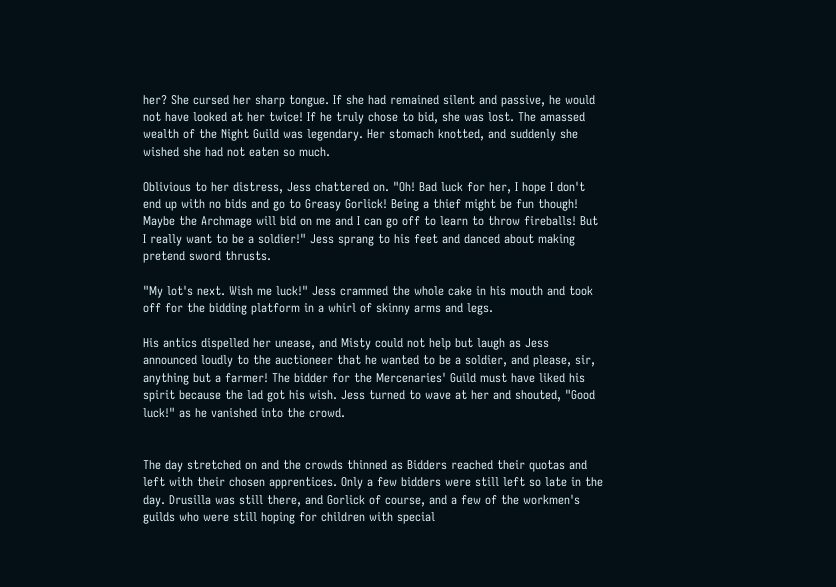her? She cursed her sharp tongue. If she had remained silent and passive, he would not have looked at her twice! If he truly chose to bid, she was lost. The amassed wealth of the Night Guild was legendary. Her stomach knotted, and suddenly she wished she had not eaten so much.

Oblivious to her distress, Jess chattered on. "Oh! Bad luck for her, I hope I don't end up with no bids and go to Greasy Gorlick! Being a thief might be fun though! Maybe the Archmage will bid on me and I can go off to learn to throw fireballs! But I really want to be a soldier!" Jess sprang to his feet and danced about making pretend sword thrusts.

"My lot's next. Wish me luck!" Jess crammed the whole cake in his mouth and took off for the bidding platform in a whirl of skinny arms and legs.

His antics dispelled her unease, and Misty could not help but laugh as Jess announced loudly to the auctioneer that he wanted to be a soldier, and please, sir, anything but a farmer! The bidder for the Mercenaries' Guild must have liked his spirit because the lad got his wish. Jess turned to wave at her and shouted, "Good luck!" as he vanished into the crowd.


The day stretched on and the crowds thinned as Bidders reached their quotas and left with their chosen apprentices. Only a few bidders were still left so late in the day. Drusilla was still there, and Gorlick of course, and a few of the workmen's guilds who were still hoping for children with special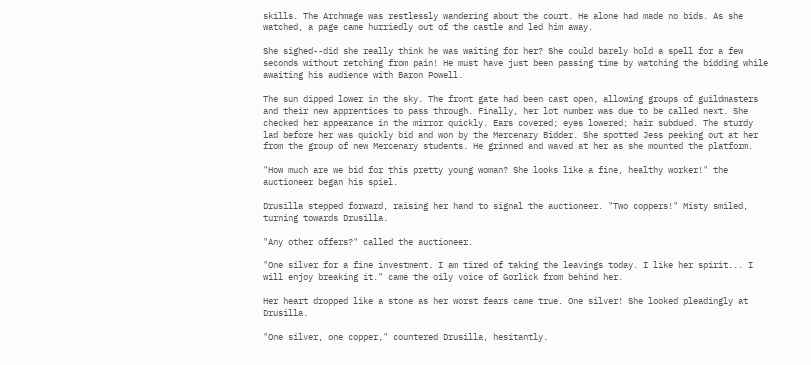skills. The Archmage was restlessly wandering about the court. He alone had made no bids. As she watched, a page came hurriedly out of the castle and led him away.

She sighed--did she really think he was waiting for her? She could barely hold a spell for a few seconds without retching from pain! He must have just been passing time by watching the bidding while awaiting his audience with Baron Powell.

The sun dipped lower in the sky. The front gate had been cast open, allowing groups of guildmasters and their new apprentices to pass through. Finally, her lot number was due to be called next. She checked her appearance in the mirror quickly. Ears covered; eyes lowered; hair subdued. The sturdy lad before her was quickly bid and won by the Mercenary Bidder. She spotted Jess peeking out at her from the group of new Mercenary students. He grinned and waved at her as she mounted the platform.

"How much are we bid for this pretty young woman? She looks like a fine, healthy worker!" the auctioneer began his spiel.

Drusilla stepped forward, raising her hand to signal the auctioneer. "Two coppers!" Misty smiled, turning towards Drusilla.

"Any other offers?" called the auctioneer.

"One silver for a fine investment. I am tired of taking the leavings today. I like her spirit... I will enjoy breaking it." came the oily voice of Gorlick from behind her.

Her heart dropped like a stone as her worst fears came true. One silver! She looked pleadingly at Drusilla.

"One silver, one copper," countered Drusilla, hesitantly.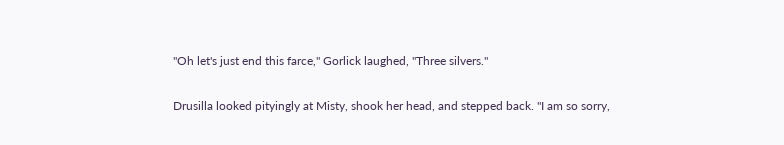"Oh let's just end this farce," Gorlick laughed, "Three silvers."

Drusilla looked pityingly at Misty, shook her head, and stepped back. "I am so sorry,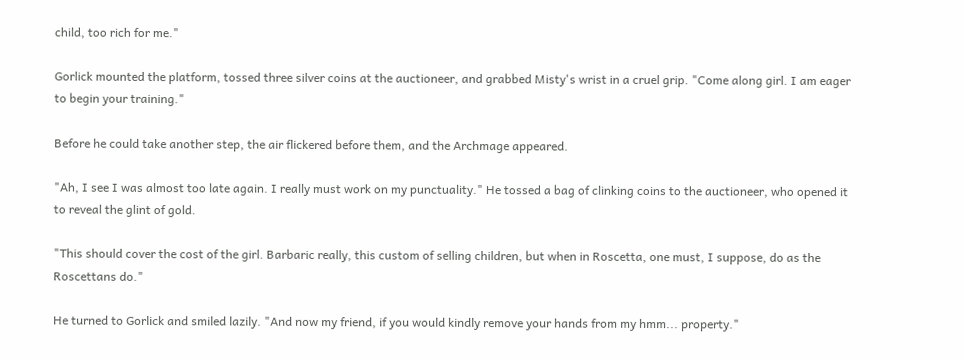child, too rich for me."

Gorlick mounted the platform, tossed three silver coins at the auctioneer, and grabbed Misty's wrist in a cruel grip. "Come along girl. I am eager to begin your training."

Before he could take another step, the air flickered before them, and the Archmage appeared.

"Ah, I see I was almost too late again. I really must work on my punctuality." He tossed a bag of clinking coins to the auctioneer, who opened it to reveal the glint of gold.

"This should cover the cost of the girl. Barbaric really, this custom of selling children, but when in Roscetta, one must, I suppose, do as the Roscettans do."

He turned to Gorlick and smiled lazily. "And now my friend, if you would kindly remove your hands from my hmm... property."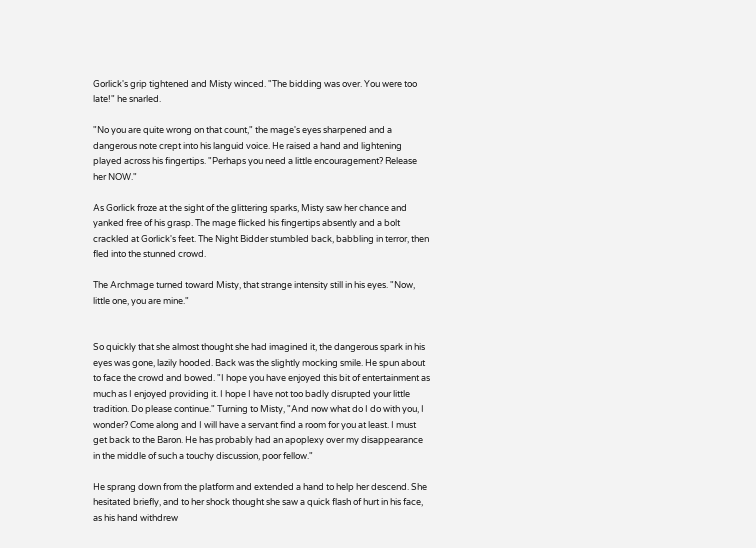Gorlick's grip tightened and Misty winced. "The bidding was over. You were too late!" he snarled.

"No you are quite wrong on that count," the mage's eyes sharpened and a dangerous note crept into his languid voice. He raised a hand and lightening played across his fingertips. "Perhaps you need a little encouragement? Release her NOW."

As Gorlick froze at the sight of the glittering sparks, Misty saw her chance and yanked free of his grasp. The mage flicked his fingertips absently and a bolt crackled at Gorlick's feet. The Night Bidder stumbled back, babbling in terror, then fled into the stunned crowd.

The Archmage turned toward Misty, that strange intensity still in his eyes. "Now, little one, you are mine."


So quickly that she almost thought she had imagined it, the dangerous spark in his eyes was gone, lazily hooded. Back was the slightly mocking smile. He spun about to face the crowd and bowed. "I hope you have enjoyed this bit of entertainment as much as I enjoyed providing it. I hope I have not too badly disrupted your little tradition. Do please continue." Turning to Misty, "And now what do I do with you, I wonder? Come along and I will have a servant find a room for you at least. I must get back to the Baron. He has probably had an apoplexy over my disappearance in the middle of such a touchy discussion, poor fellow."

He sprang down from the platform and extended a hand to help her descend. She hesitated briefly, and to her shock thought she saw a quick flash of hurt in his face, as his hand withdrew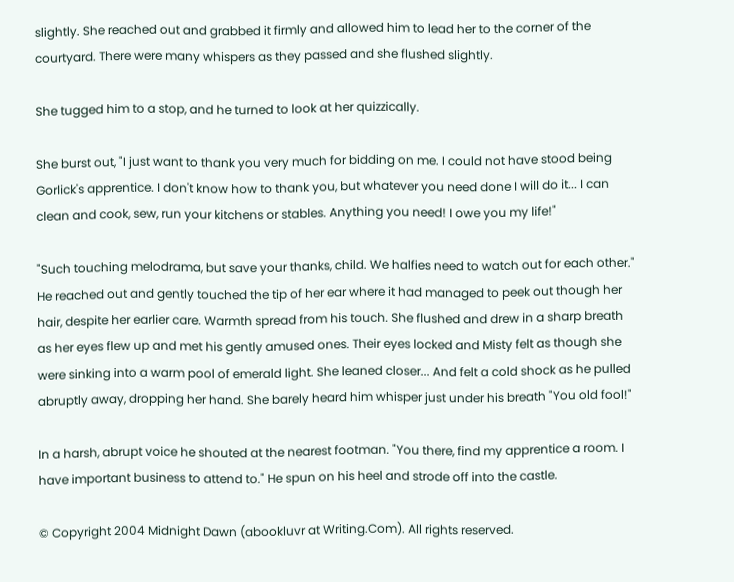slightly. She reached out and grabbed it firmly and allowed him to lead her to the corner of the courtyard. There were many whispers as they passed and she flushed slightly.

She tugged him to a stop, and he turned to look at her quizzically.

She burst out, "I just want to thank you very much for bidding on me. I could not have stood being Gorlick's apprentice. I don't know how to thank you, but whatever you need done I will do it... I can clean and cook, sew, run your kitchens or stables. Anything you need! I owe you my life!"

"Such touching melodrama, but save your thanks, child. We halfies need to watch out for each other." He reached out and gently touched the tip of her ear where it had managed to peek out though her hair, despite her earlier care. Warmth spread from his touch. She flushed and drew in a sharp breath as her eyes flew up and met his gently amused ones. Their eyes locked and Misty felt as though she were sinking into a warm pool of emerald light. She leaned closer... And felt a cold shock as he pulled abruptly away, dropping her hand. She barely heard him whisper just under his breath "You old fool!"

In a harsh, abrupt voice he shouted at the nearest footman. "You there, find my apprentice a room. I have important business to attend to." He spun on his heel and strode off into the castle.

© Copyright 2004 Midnight Dawn (abookluvr at Writing.Com). All rights reserved.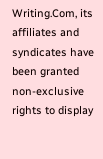Writing.Com, its affiliates and syndicates have been granted non-exclusive rights to display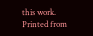this work.
Printed from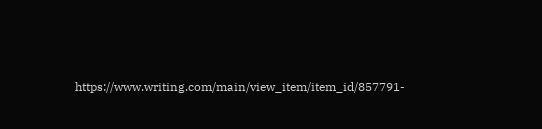https://www.writing.com/main/view_item/item_id/857791-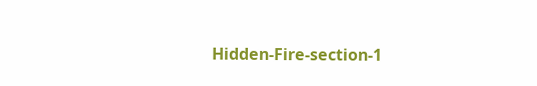Hidden-Fire-section-1